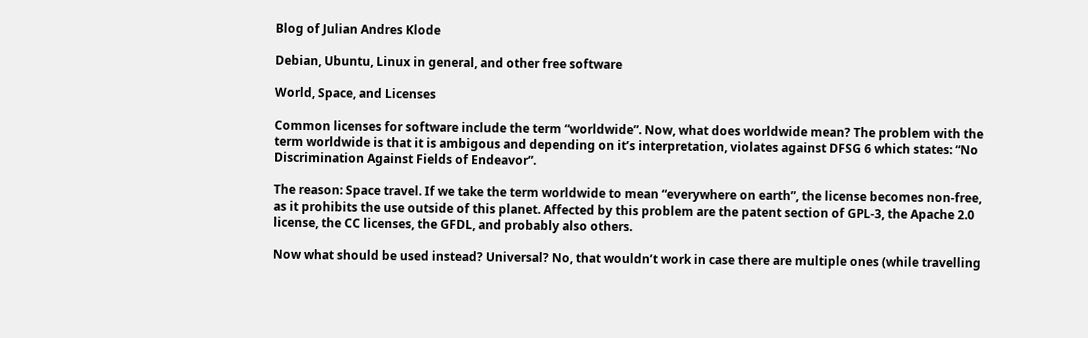Blog of Julian Andres Klode

Debian, Ubuntu, Linux in general, and other free software

World, Space, and Licenses

Common licenses for software include the term “worldwide”. Now, what does worldwide mean? The problem with the term worldwide is that it is ambigous and depending on it’s interpretation, violates against DFSG 6 which states: “No Discrimination Against Fields of Endeavor”.

The reason: Space travel. If we take the term worldwide to mean “everywhere on earth”, the license becomes non-free, as it prohibits the use outside of this planet. Affected by this problem are the patent section of GPL-3, the Apache 2.0 license, the CC licenses, the GFDL, and probably also others.

Now what should be used instead? Universal? No, that wouldn’t work in case there are multiple ones (while travelling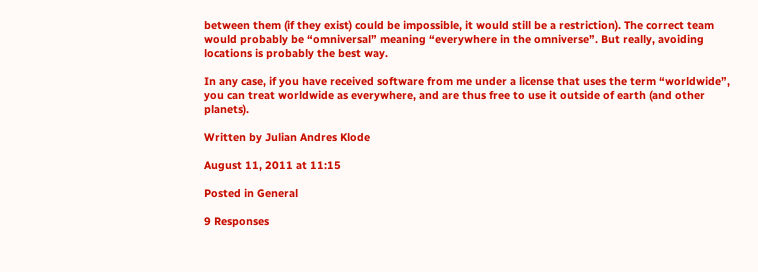between them (if they exist) could be impossible, it would still be a restriction). The correct team would probably be “omniversal” meaning “everywhere in the omniverse”. But really, avoiding locations is probably the best way.

In any case, if you have received software from me under a license that uses the term “worldwide”, you can treat worldwide as everywhere, and are thus free to use it outside of earth (and other planets).

Written by Julian Andres Klode

August 11, 2011 at 11:15

Posted in General

9 Responses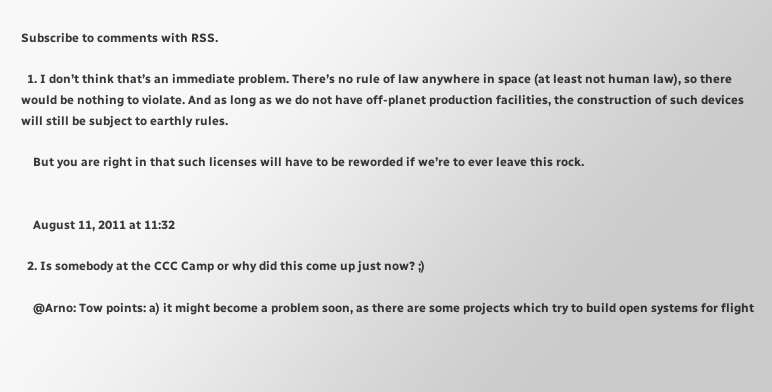Subscribe to comments with RSS.

  1. I don’t think that’s an immediate problem. There’s no rule of law anywhere in space (at least not human law), so there would be nothing to violate. And as long as we do not have off-planet production facilities, the construction of such devices will still be subject to earthly rules.

    But you are right in that such licenses will have to be reworded if we’re to ever leave this rock.


    August 11, 2011 at 11:32

  2. Is somebody at the CCC Camp or why did this come up just now? ;)

    @Arno: Tow points: a) it might become a problem soon, as there are some projects which try to build open systems for flight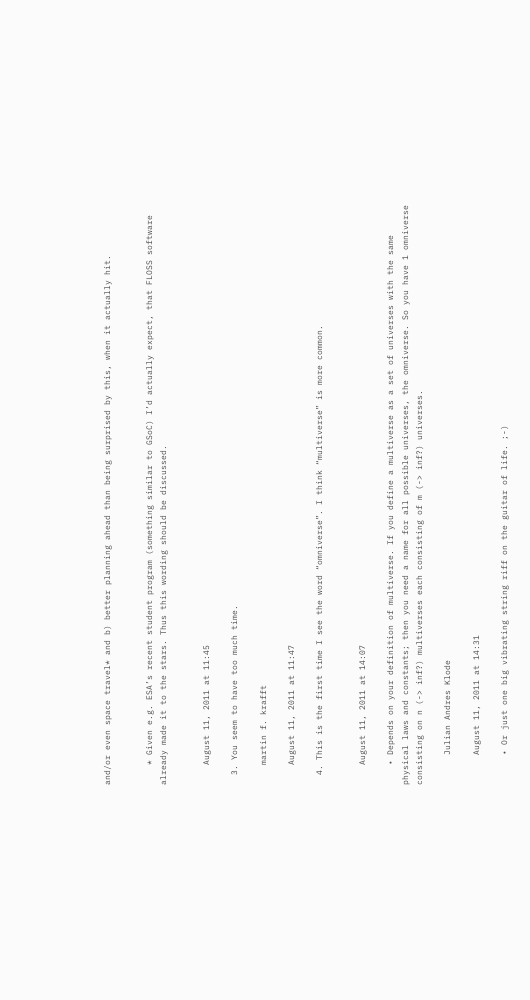and/or even space travel* and b) better planning ahead than being surprised by this, when it actually hit.


    * Given e.g. ESA’s recent student program (something similar to GSoC) I’d actually expect, that FLOSS software already made it to the stars. Thus this wording should be discussed.


    August 11, 2011 at 11:45

  3. You seem to have too much time.

    martin f. krafft

    August 11, 2011 at 11:47

  4. This is the first time I see the word “omniverse”. I think “multiverse” is more common.


    August 11, 2011 at 14:07

    • Depends on your definition of multiverse. If you define a multiverse as a set of universes with the same physical laws and constants; then you need a name for all possible universes, the omniverse. So you have 1 omniverse consisting on n (-> inf?) multiverses each consisting of m (-> inf?) universes.

      Julian Andres Klode

      August 11, 2011 at 14:31

      • Or just one big vibrating string riff on the guitar of life. ;-)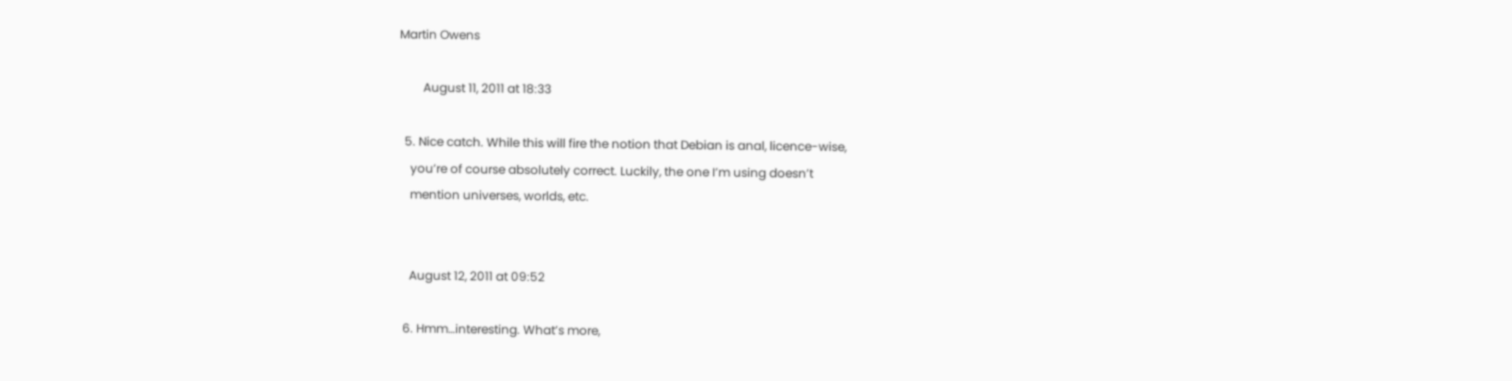Martin Owens

        August 11, 2011 at 18:33

  5. Nice catch. While this will fire the notion that Debian is anal, licence-wise,
    you’re of course absolutely correct. Luckily, the one I’m using doesn’t
    mention universes, worlds, etc.


    August 12, 2011 at 09:52

  6. Hmm…interesting. What’s more,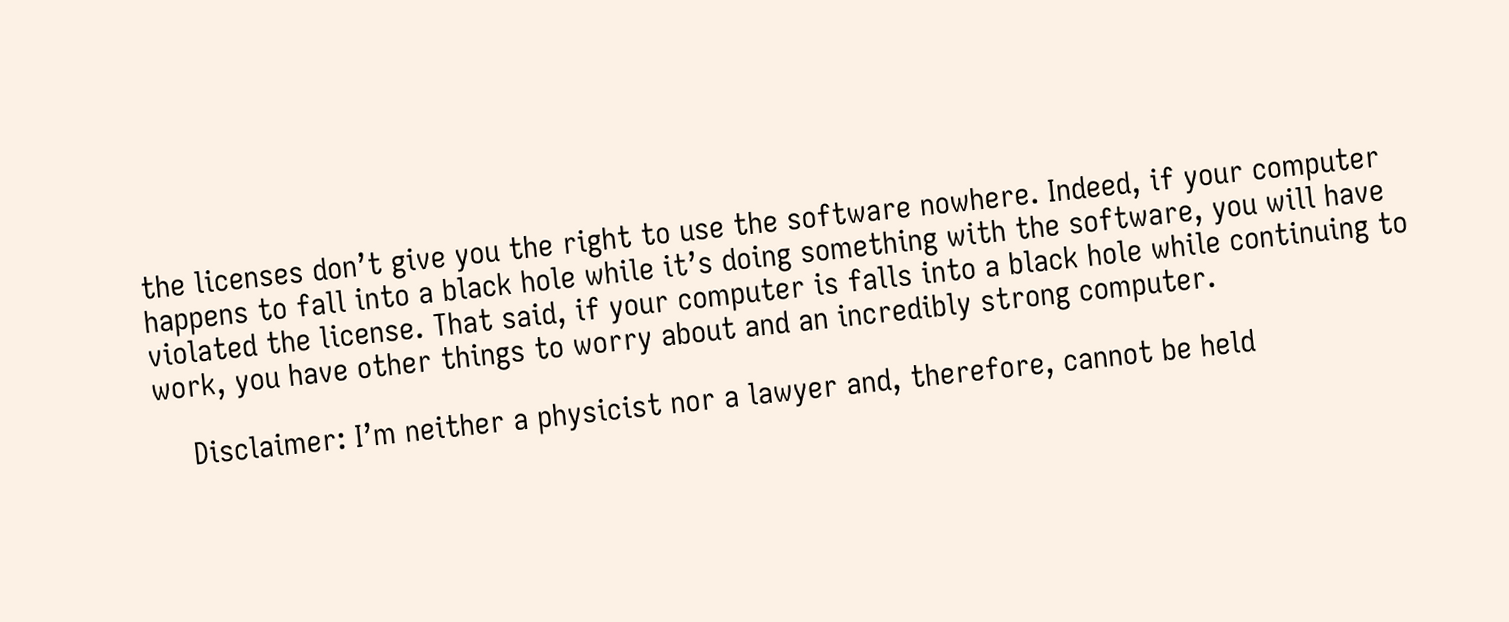the licenses don’t give you the right to use the software nowhere. Indeed, if your computer happens to fall into a black hole while it’s doing something with the software, you will have violated the license. That said, if your computer is falls into a black hole while continuing to work, you have other things to worry about and an incredibly strong computer.

    Disclaimer: I’m neither a physicist nor a lawyer and, therefore, cannot be held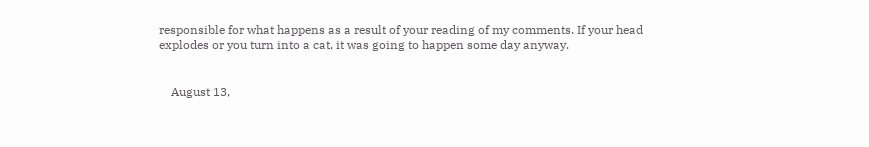responsible for what happens as a result of your reading of my comments. If your head explodes or you turn into a cat, it was going to happen some day anyway.


    August 13,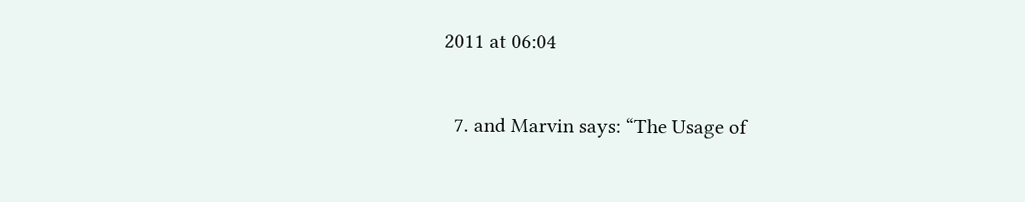2011 at 06:04

  7. and Marvin says: “The Usage of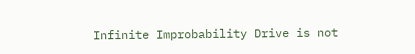Infinite Improbability Drive is not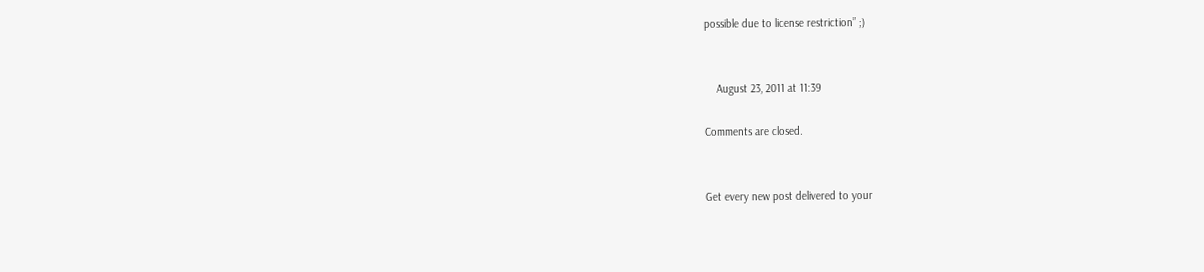possible due to license restriction” ;)


    August 23, 2011 at 11:39

Comments are closed.


Get every new post delivered to your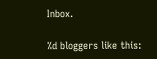Inbox.

%d bloggers like this: